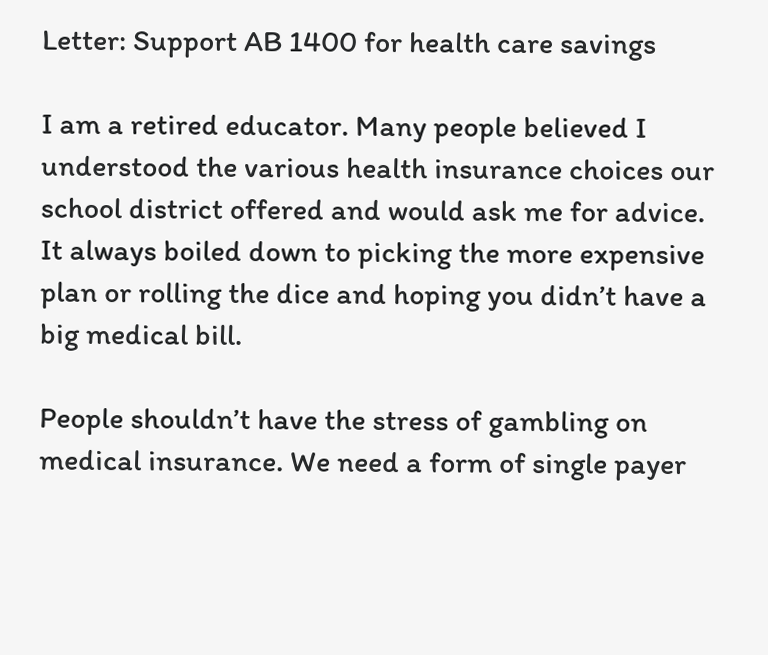Letter: Support AB 1400 for health care savings

I am a retired educator. Many people believed I understood the various health insurance choices our school district offered and would ask me for advice. It always boiled down to picking the more expensive plan or rolling the dice and hoping you didn’t have a big medical bill.

People shouldn’t have the stress of gambling on medical insurance. We need a form of single payer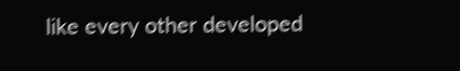like every other developed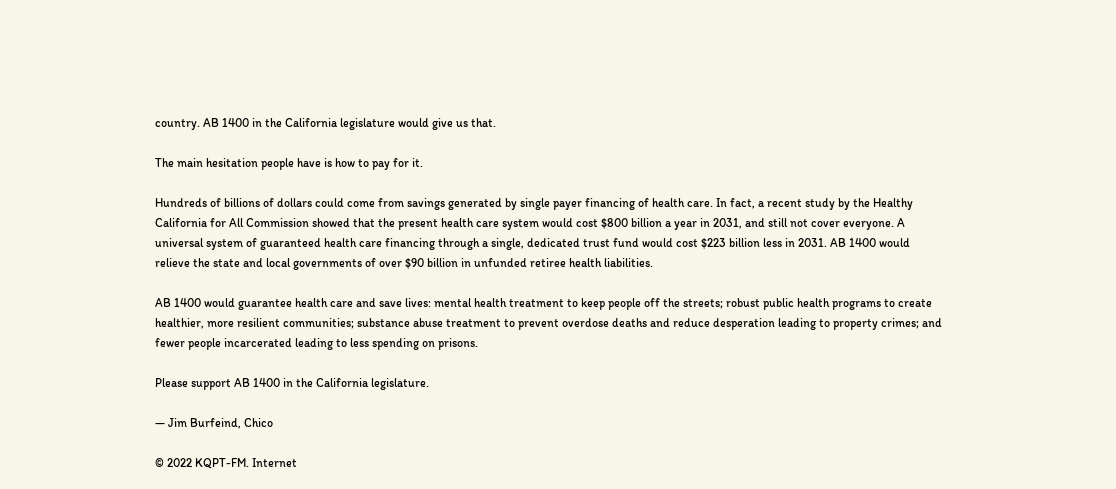country. AB 1400 in the California legislature would give us that.

The main hesitation people have is how to pay for it.

Hundreds of billions of dollars could come from savings generated by single payer financing of health care. In fact, a recent study by the Healthy California for All Commission showed that the present health care system would cost $800 billion a year in 2031, and still not cover everyone. A universal system of guaranteed health care financing through a single, dedicated trust fund would cost $223 billion less in 2031. AB 1400 would relieve the state and local governments of over $90 billion in unfunded retiree health liabilities.

AB 1400 would guarantee health care and save lives: mental health treatment to keep people off the streets; robust public health programs to create healthier, more resilient communities; substance abuse treatment to prevent overdose deaths and reduce desperation leading to property crimes; and fewer people incarcerated leading to less spending on prisons.

Please support AB 1400 in the California legislature.

— Jim Burfeind, Chico

© 2022 KQPT-FM. Internet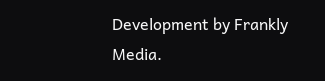Development by Frankly Media.